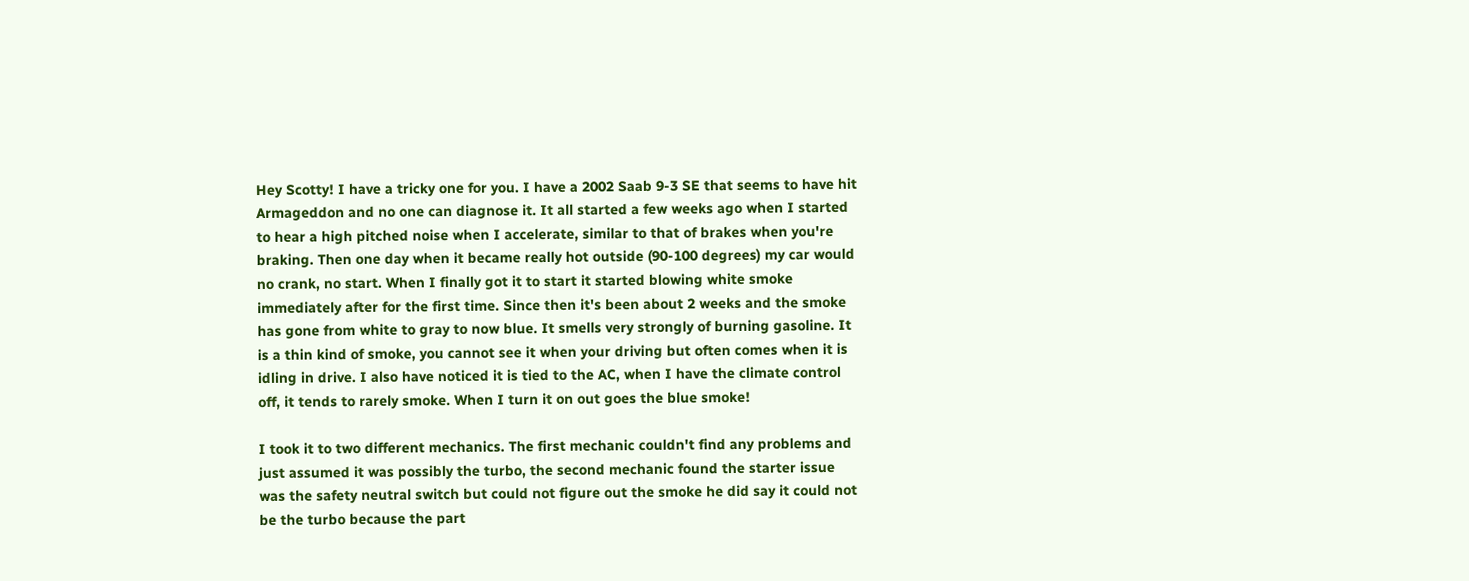Hey Scotty! I have a tricky one for you. I have a 2002 Saab 9-3 SE that seems to have hit Armageddon and no one can diagnose it. It all started a few weeks ago when I started to hear a high pitched noise when I accelerate, similar to that of brakes when you're braking. Then one day when it became really hot outside (90-100 degrees) my car would no crank, no start. When I finally got it to start it started blowing white smoke immediately after for the first time. Since then it's been about 2 weeks and the smoke has gone from white to gray to now blue. It smells very strongly of burning gasoline. It is a thin kind of smoke, you cannot see it when your driving but often comes when it is idling in drive. I also have noticed it is tied to the AC, when I have the climate control off, it tends to rarely smoke. When I turn it on out goes the blue smoke!

I took it to two different mechanics. The first mechanic couldn't find any problems and just assumed it was possibly the turbo, the second mechanic found the starter issue was the safety neutral switch but could not figure out the smoke he did say it could not be the turbo because the part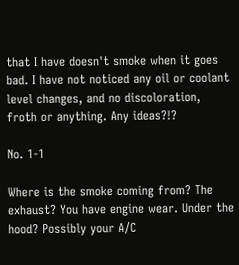that I have doesn't smoke when it goes bad. I have not noticed any oil or coolant level changes, and no discoloration, froth or anything. Any ideas?!?

No. 1-1

Where is the smoke coming from? The exhaust? You have engine wear. Under the hood? Possibly your A/C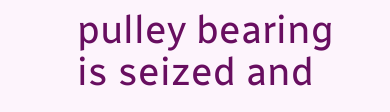pulley bearing is seized and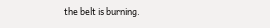the belt is burning.